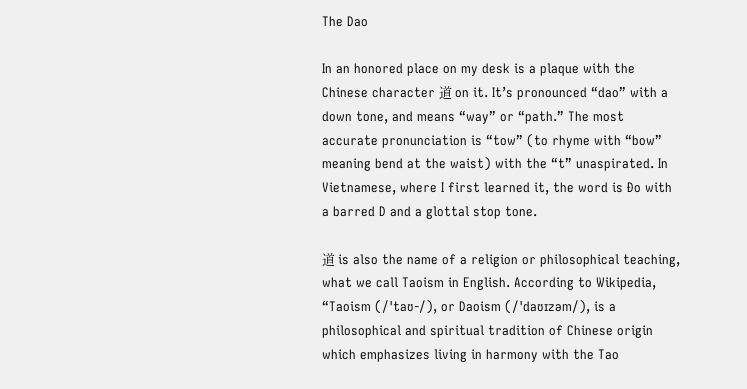The Dao

In an honored place on my desk is a plaque with the Chinese character 道 on it. It’s pronounced “dao” with a down tone, and means “way” or “path.” The most accurate pronunciation is “tow” (to rhyme with “bow” meaning bend at the waist) with the “t” unaspirated. In Vietnamese, where I first learned it, the word is Đo with a barred D and a glottal stop tone.

道 is also the name of a religion or philosophical teaching, what we call Taoism in English. According to Wikipedia, “Taoism (/ˈtaʊ-/), or Daoism (/ˈdaʊɪzəm/), is a philosophical and spiritual tradition of Chinese origin which emphasizes living in harmony with the Tao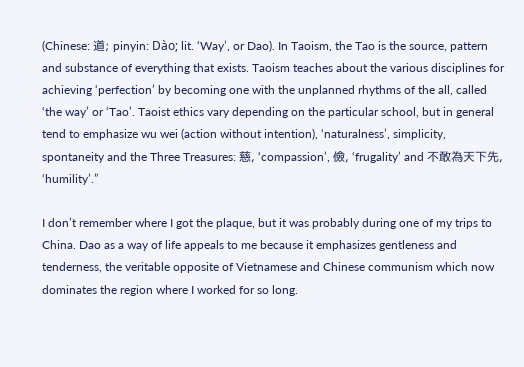(Chinese: 道; pinyin: Dào; lit. ‘Way’, or Dao). In Taoism, the Tao is the source, pattern and substance of everything that exists. Taoism teaches about the various disciplines for achieving ‘perfection’ by becoming one with the unplanned rhythms of the all, called ‘the way’ or ‘Tao’. Taoist ethics vary depending on the particular school, but in general tend to emphasize wu wei (action without intention), ‘naturalness’, simplicity, spontaneity and the Three Treasures: 慈, ‘compassion’, 儉, ‘frugality’ and 不敢為天下先, ‘humility’.”

I don’t remember where I got the plaque, but it was probably during one of my trips to China. Dao as a way of life appeals to me because it emphasizes gentleness and tenderness, the veritable opposite of Vietnamese and Chinese communism which now dominates the region where I worked for so long.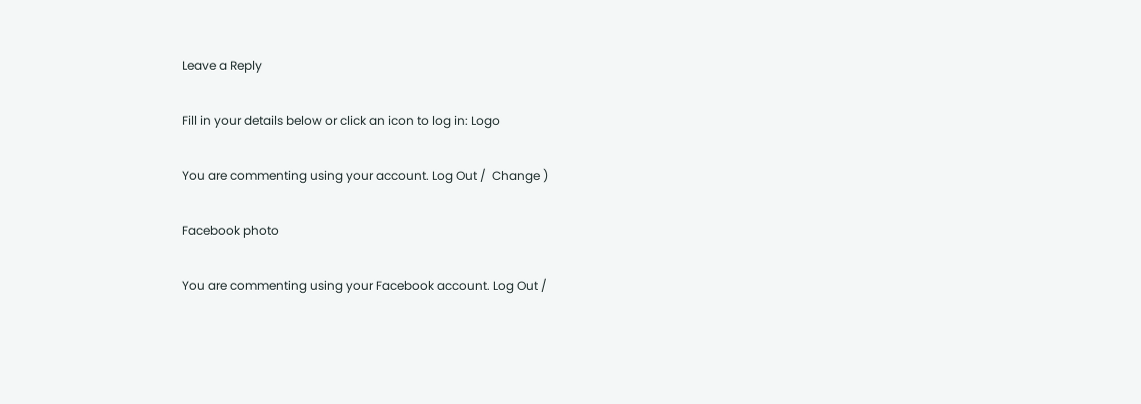Leave a Reply

Fill in your details below or click an icon to log in: Logo

You are commenting using your account. Log Out /  Change )

Facebook photo

You are commenting using your Facebook account. Log Out /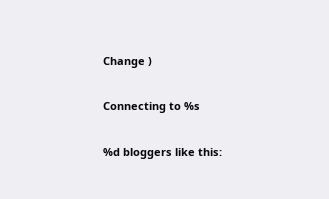Change )

Connecting to %s

%d bloggers like this: